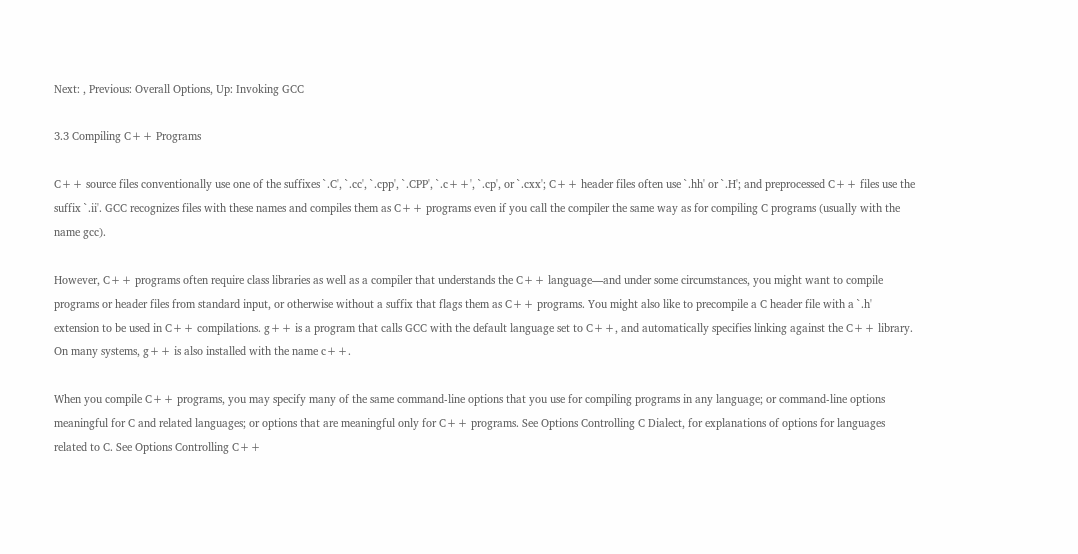Next: , Previous: Overall Options, Up: Invoking GCC

3.3 Compiling C++ Programs

C++ source files conventionally use one of the suffixes `.C', `.cc', `.cpp', `.CPP', `.c++', `.cp', or `.cxx'; C++ header files often use `.hh' or `.H'; and preprocessed C++ files use the suffix `.ii'. GCC recognizes files with these names and compiles them as C++ programs even if you call the compiler the same way as for compiling C programs (usually with the name gcc).

However, C++ programs often require class libraries as well as a compiler that understands the C++ language—and under some circumstances, you might want to compile programs or header files from standard input, or otherwise without a suffix that flags them as C++ programs. You might also like to precompile a C header file with a `.h' extension to be used in C++ compilations. g++ is a program that calls GCC with the default language set to C++, and automatically specifies linking against the C++ library. On many systems, g++ is also installed with the name c++.

When you compile C++ programs, you may specify many of the same command-line options that you use for compiling programs in any language; or command-line options meaningful for C and related languages; or options that are meaningful only for C++ programs. See Options Controlling C Dialect, for explanations of options for languages related to C. See Options Controlling C++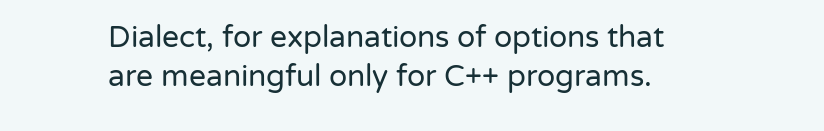Dialect, for explanations of options that are meaningful only for C++ programs.